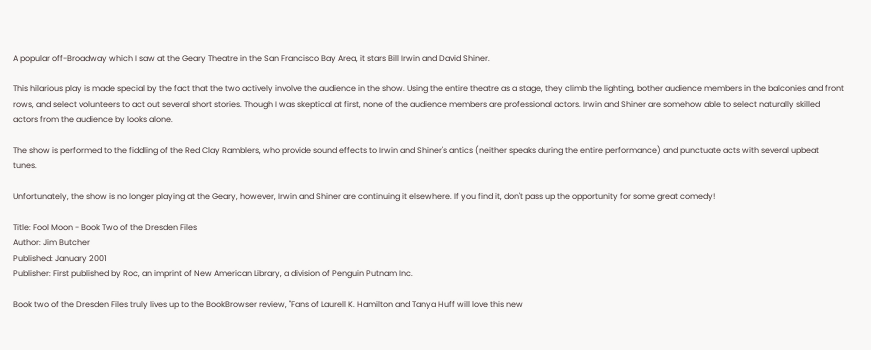A popular off-Broadway which I saw at the Geary Theatre in the San Francisco Bay Area, it stars Bill Irwin and David Shiner.

This hilarious play is made special by the fact that the two actively involve the audience in the show. Using the entire theatre as a stage, they climb the lighting, bother audience members in the balconies and front rows, and select volunteers to act out several short stories. Though I was skeptical at first, none of the audience members are professional actors. Irwin and Shiner are somehow able to select naturally skilled actors from the audience by looks alone.

The show is performed to the fiddling of the Red Clay Ramblers, who provide sound effects to Irwin and Shiner's antics (neither speaks during the entire performance) and punctuate acts with several upbeat tunes.

Unfortunately, the show is no longer playing at the Geary, however, Irwin and Shiner are continuing it elsewhere. If you find it, don't pass up the opportunity for some great comedy!

Title: Fool Moon - Book Two of the Dresden Files
Author: Jim Butcher
Published: January 2001
Publisher: First published by Roc, an imprint of New American Library, a division of Penguin Putnam Inc.

Book two of the Dresden Files truly lives up to the BookBrowser review, "Fans of Laurell K. Hamilton and Tanya Huff will love this new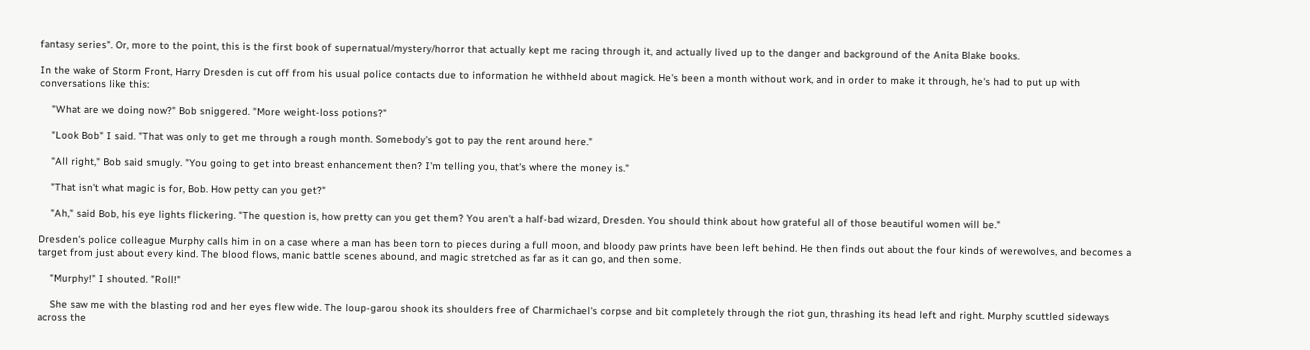fantasy series". Or, more to the point, this is the first book of supernatual/mystery/horror that actually kept me racing through it, and actually lived up to the danger and background of the Anita Blake books.

In the wake of Storm Front, Harry Dresden is cut off from his usual police contacts due to information he withheld about magick. He's been a month without work, and in order to make it through, he's had to put up with conversations like this:

    "What are we doing now?" Bob sniggered. "More weight-loss potions?"

    "Look Bob" I said. "That was only to get me through a rough month. Somebody's got to pay the rent around here."

    "All right," Bob said smugly. "You going to get into breast enhancement then? I'm telling you, that's where the money is."

    "That isn't what magic is for, Bob. How petty can you get?"

    "Ah," said Bob, his eye lights flickering. "The question is, how pretty can you get them? You aren't a half-bad wizard, Dresden. You should think about how grateful all of those beautiful women will be."

Dresden's police colleague Murphy calls him in on a case where a man has been torn to pieces during a full moon, and bloody paw prints have been left behind. He then finds out about the four kinds of werewolves, and becomes a target from just about every kind. The blood flows, manic battle scenes abound, and magic stretched as far as it can go, and then some.

    "Murphy!" I shouted. "Roll!"

    She saw me with the blasting rod and her eyes flew wide. The loup-garou shook its shoulders free of Charmichael's corpse and bit completely through the riot gun, thrashing its head left and right. Murphy scuttled sideways across the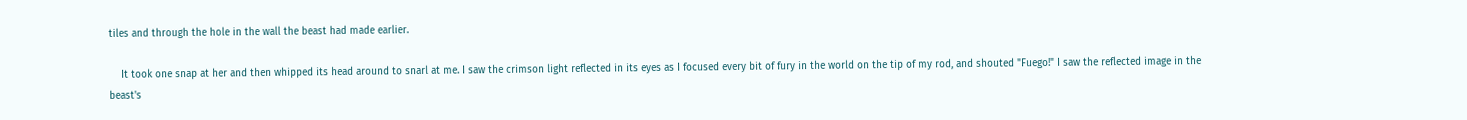tiles and through the hole in the wall the beast had made earlier.

    It took one snap at her and then whipped its head around to snarl at me. I saw the crimson light reflected in its eyes as I focused every bit of fury in the world on the tip of my rod, and shouted "Fuego!" I saw the reflected image in the beast's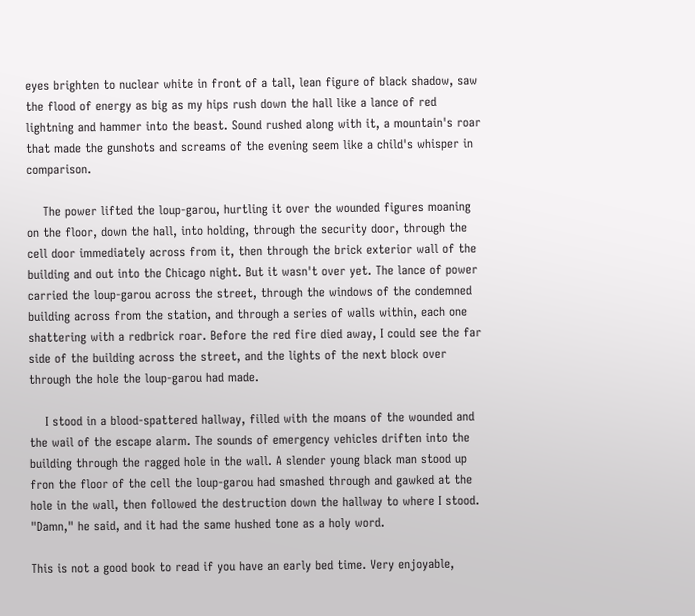eyes brighten to nuclear white in front of a tall, lean figure of black shadow, saw the flood of energy as big as my hips rush down the hall like a lance of red lightning and hammer into the beast. Sound rushed along with it, a mountain's roar that made the gunshots and screams of the evening seem like a child's whisper in comparison.

    The power lifted the loup-garou, hurtling it over the wounded figures moaning on the floor, down the hall, into holding, through the security door, through the cell door immediately across from it, then through the brick exterior wall of the building and out into the Chicago night. But it wasn't over yet. The lance of power carried the loup-garou across the street, through the windows of the condemned building across from the station, and through a series of walls within, each one shattering with a redbrick roar. Before the red fire died away, I could see the far side of the building across the street, and the lights of the next block over through the hole the loup-garou had made.

    I stood in a blood-spattered hallway, filled with the moans of the wounded and the wail of the escape alarm. The sounds of emergency vehicles driften into the building through the ragged hole in the wall. A slender young black man stood up fron the floor of the cell the loup-garou had smashed through and gawked at the hole in the wall, then followed the destruction down the hallway to where I stood. "Damn," he said, and it had the same hushed tone as a holy word.

This is not a good book to read if you have an early bed time. Very enjoyable,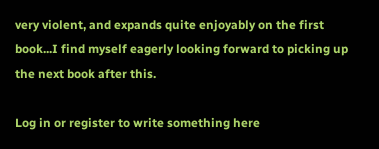very violent, and expands quite enjoyably on the first book...I find myself eagerly looking forward to picking up the next book after this.

Log in or register to write something here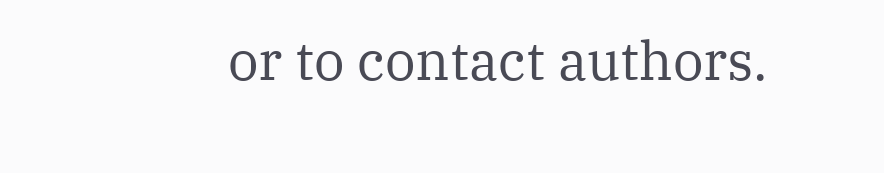or to contact authors.